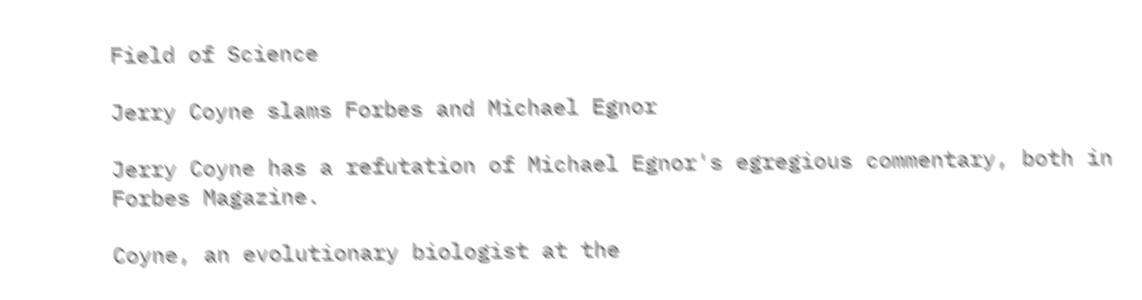Field of Science

Jerry Coyne slams Forbes and Michael Egnor

Jerry Coyne has a refutation of Michael Egnor's egregious commentary, both in Forbes Magazine.

Coyne, an evolutionary biologist at the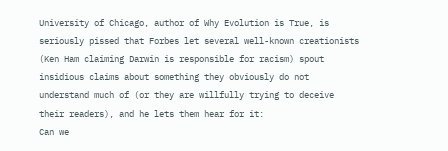University of Chicago, author of Why Evolution is True, is seriously pissed that Forbes let several well-known creationists (Ken Ham claiming Darwin is responsible for racism) spout insidious claims about something they obviously do not understand much of (or they are willfully trying to deceive their readers), and he lets them hear for it:
Can we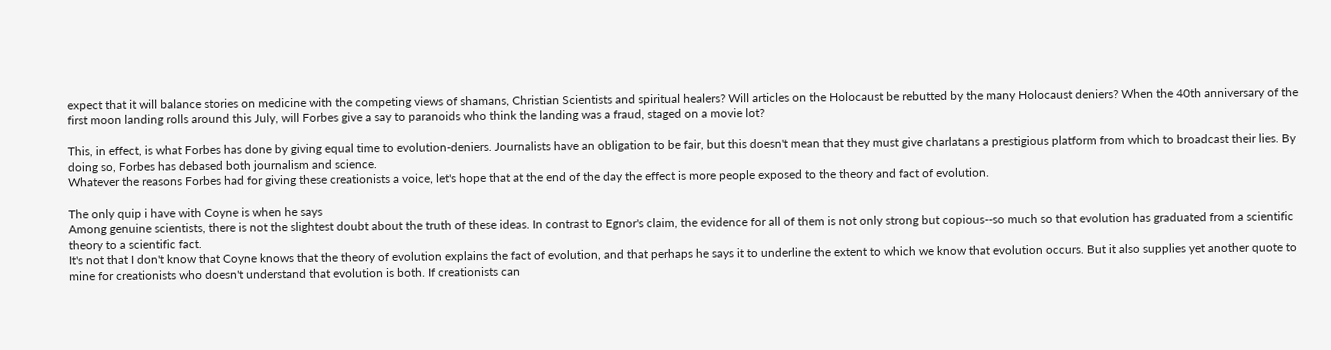expect that it will balance stories on medicine with the competing views of shamans, Christian Scientists and spiritual healers? Will articles on the Holocaust be rebutted by the many Holocaust deniers? When the 40th anniversary of the first moon landing rolls around this July, will Forbes give a say to paranoids who think the landing was a fraud, staged on a movie lot?

This, in effect, is what Forbes has done by giving equal time to evolution-deniers. Journalists have an obligation to be fair, but this doesn't mean that they must give charlatans a prestigious platform from which to broadcast their lies. By doing so, Forbes has debased both journalism and science.
Whatever the reasons Forbes had for giving these creationists a voice, let's hope that at the end of the day the effect is more people exposed to the theory and fact of evolution.

The only quip i have with Coyne is when he says
Among genuine scientists, there is not the slightest doubt about the truth of these ideas. In contrast to Egnor's claim, the evidence for all of them is not only strong but copious--so much so that evolution has graduated from a scientific theory to a scientific fact.
It's not that I don't know that Coyne knows that the theory of evolution explains the fact of evolution, and that perhaps he says it to underline the extent to which we know that evolution occurs. But it also supplies yet another quote to mine for creationists who doesn't understand that evolution is both. If creationists can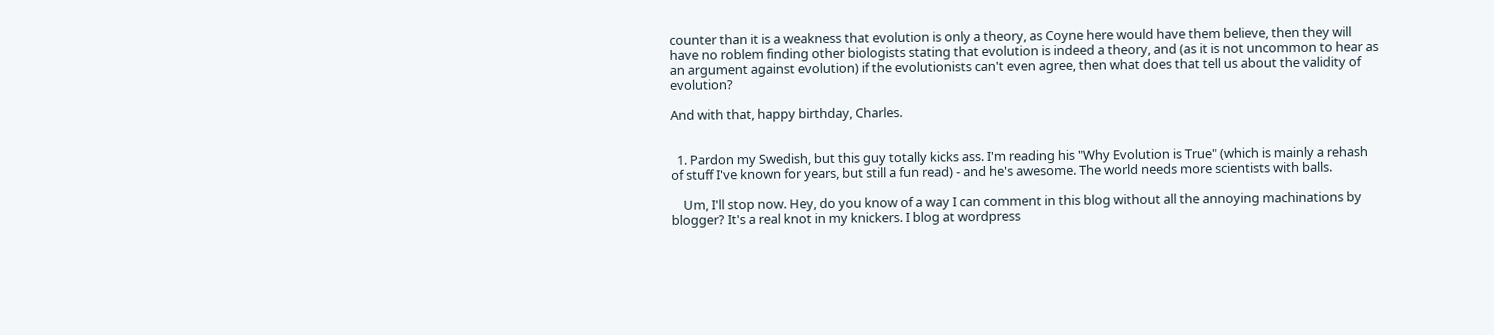counter than it is a weakness that evolution is only a theory, as Coyne here would have them believe, then they will have no roblem finding other biologists stating that evolution is indeed a theory, and (as it is not uncommon to hear as an argument against evolution) if the evolutionists can't even agree, then what does that tell us about the validity of evolution?

And with that, happy birthday, Charles.


  1. Pardon my Swedish, but this guy totally kicks ass. I'm reading his "Why Evolution is True" (which is mainly a rehash of stuff I've known for years, but still a fun read) - and he's awesome. The world needs more scientists with balls.

    Um, I'll stop now. Hey, do you know of a way I can comment in this blog without all the annoying machinations by blogger? It's a real knot in my knickers. I blog at wordpress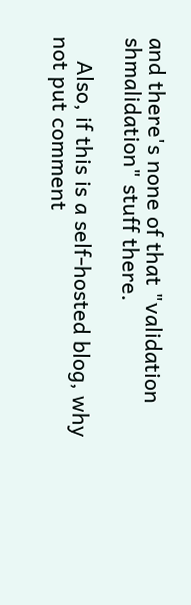and there's none of that "validation shmalidation" stuff there.

    Also, if this is a self-hosted blog, why not put comment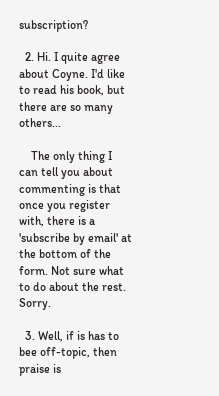subscription?

  2. Hi. I quite agree about Coyne. I'd like to read his book, but there are so many others...

    The only thing I can tell you about commenting is that once you register with, there is a 'subscribe by email' at the bottom of the form. Not sure what to do about the rest. Sorry.

  3. Well, if is has to bee off-topic, then praise is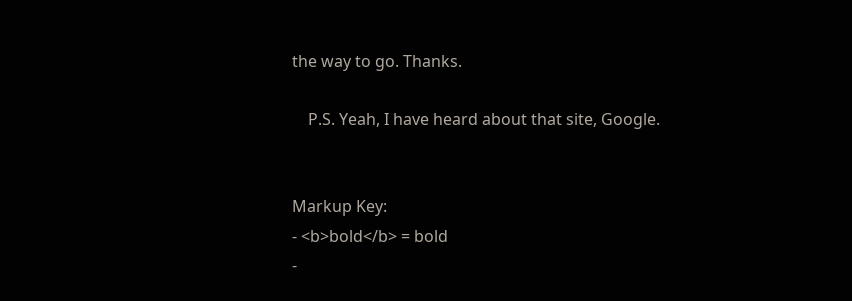the way to go. Thanks.

    P.S. Yeah, I have heard about that site, Google.


Markup Key:
- <b>bold</b> = bold
-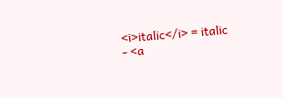<i>italic</i> = italic
- <a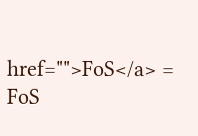href="">FoS</a> = FoS